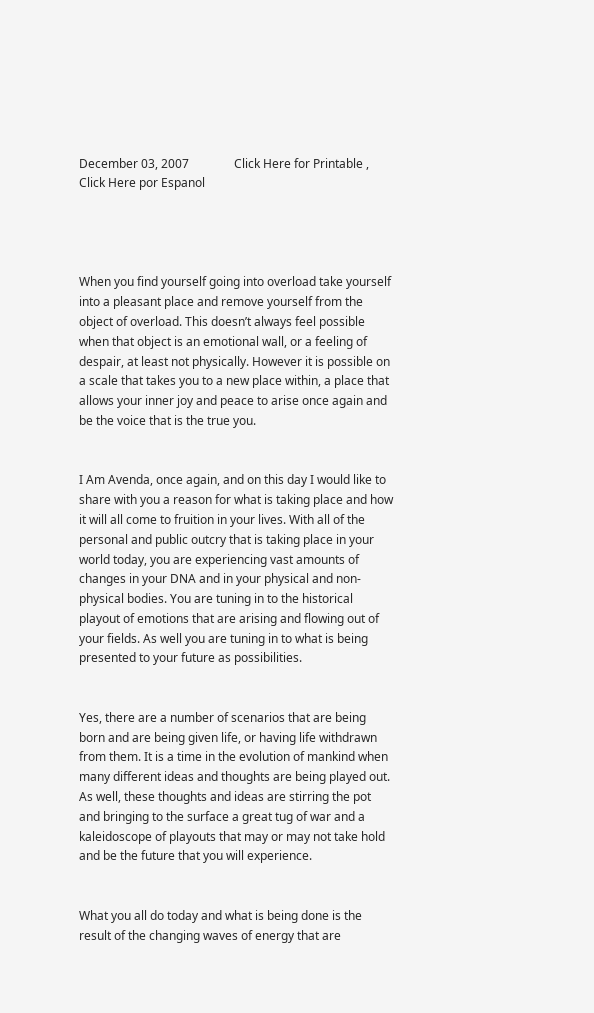December 03, 2007               Click Here for Printable , Click Here por Espanol




When you find yourself going into overload take yourself into a pleasant place and remove yourself from the object of overload. This doesn’t always feel possible when that object is an emotional wall, or a feeling of despair, at least not physically. However it is possible on a scale that takes you to a new place within, a place that allows your inner joy and peace to arise once again and be the voice that is the true you.


I Am Avenda, once again, and on this day I would like to share with you a reason for what is taking place and how it will all come to fruition in your lives. With all of the personal and public outcry that is taking place in your world today, you are experiencing vast amounts of changes in your DNA and in your physical and non-physical bodies. You are tuning in to the historical playout of emotions that are arising and flowing out of your fields. As well you are tuning in to what is being presented to your future as possibilities.


Yes, there are a number of scenarios that are being born and are being given life, or having life withdrawn from them. It is a time in the evolution of mankind when many different ideas and thoughts are being played out. As well, these thoughts and ideas are stirring the pot and bringing to the surface a great tug of war and a kaleidoscope of playouts that may or may not take hold and be the future that you will experience.


What you all do today and what is being done is the result of the changing waves of energy that are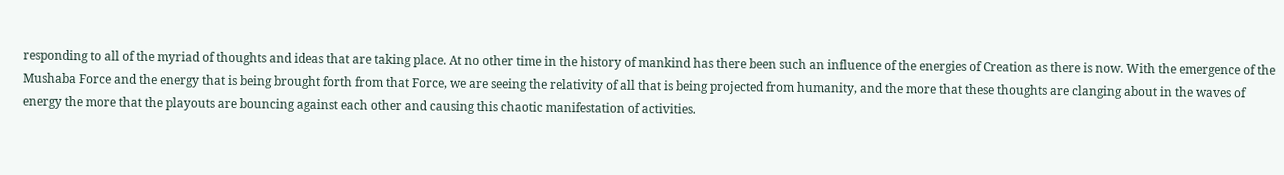responding to all of the myriad of thoughts and ideas that are taking place. At no other time in the history of mankind has there been such an influence of the energies of Creation as there is now. With the emergence of the Mushaba Force and the energy that is being brought forth from that Force, we are seeing the relativity of all that is being projected from humanity, and the more that these thoughts are clanging about in the waves of energy the more that the playouts are bouncing against each other and causing this chaotic manifestation of activities.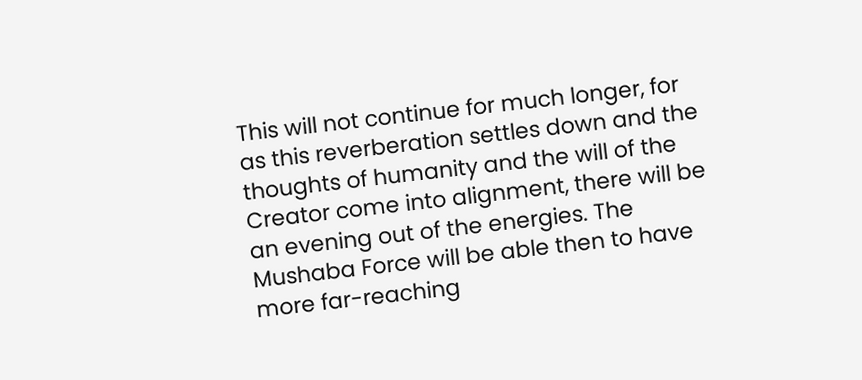This will not continue for much longer, for as this reverberation settles down and the thoughts of humanity and the will of the Creator come into alignment, there will be an evening out of the energies. The Mushaba Force will be able then to have more far-reaching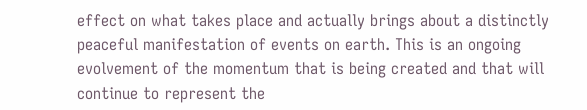effect on what takes place and actually brings about a distinctly peaceful manifestation of events on earth. This is an ongoing evolvement of the momentum that is being created and that will continue to represent the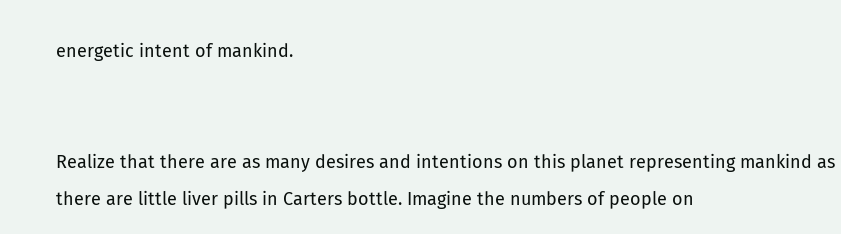energetic intent of mankind.


Realize that there are as many desires and intentions on this planet representing mankind as there are little liver pills in Carters bottle. Imagine the numbers of people on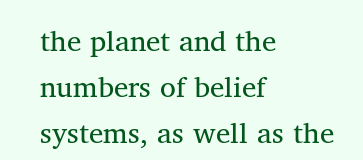the planet and the numbers of belief systems, as well as the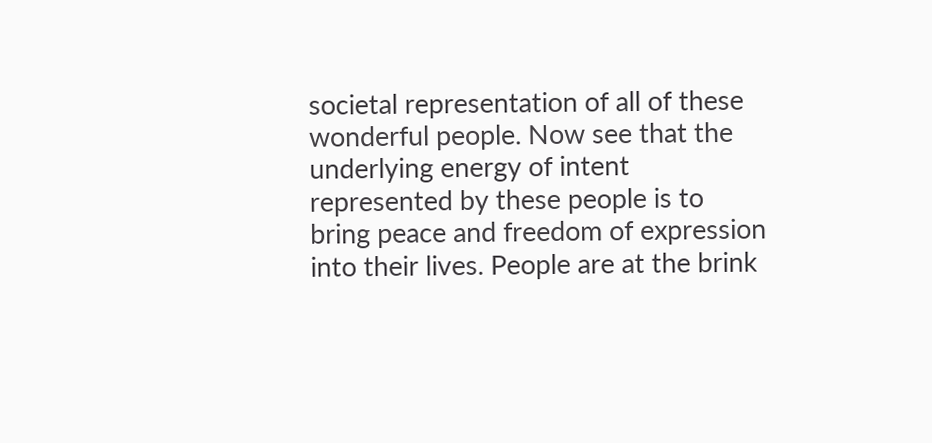societal representation of all of these wonderful people. Now see that the underlying energy of intent represented by these people is to bring peace and freedom of expression into their lives. People are at the brink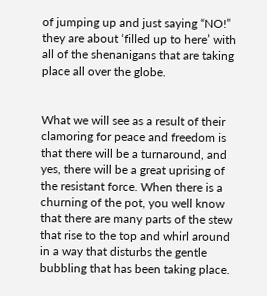of jumping up and just saying “NO!” they are about ‘filled up to here’ with all of the shenanigans that are taking place all over the globe.


What we will see as a result of their clamoring for peace and freedom is that there will be a turnaround, and yes, there will be a great uprising of the resistant force. When there is a churning of the pot, you well know that there are many parts of the stew that rise to the top and whirl around in a way that disturbs the gentle bubbling that has been taking place.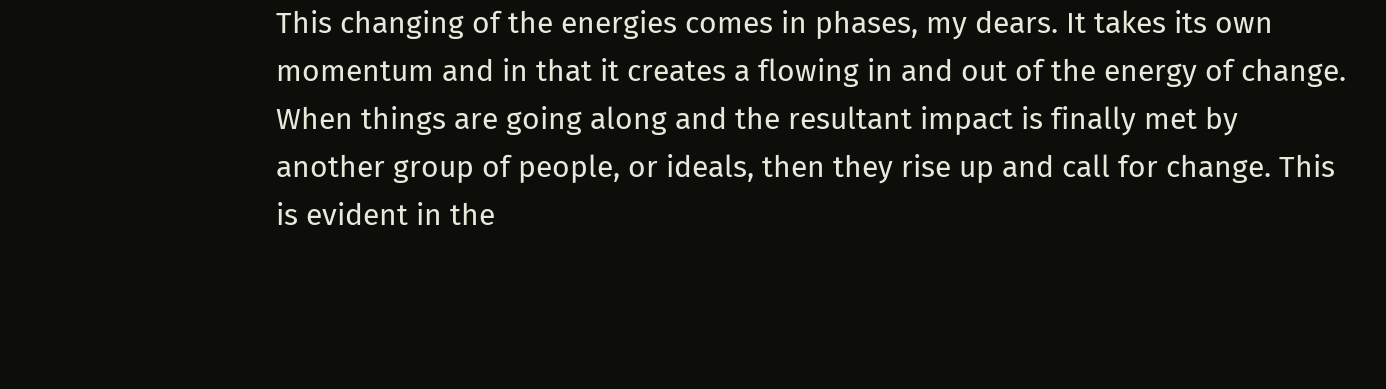This changing of the energies comes in phases, my dears. It takes its own momentum and in that it creates a flowing in and out of the energy of change. When things are going along and the resultant impact is finally met by another group of people, or ideals, then they rise up and call for change. This is evident in the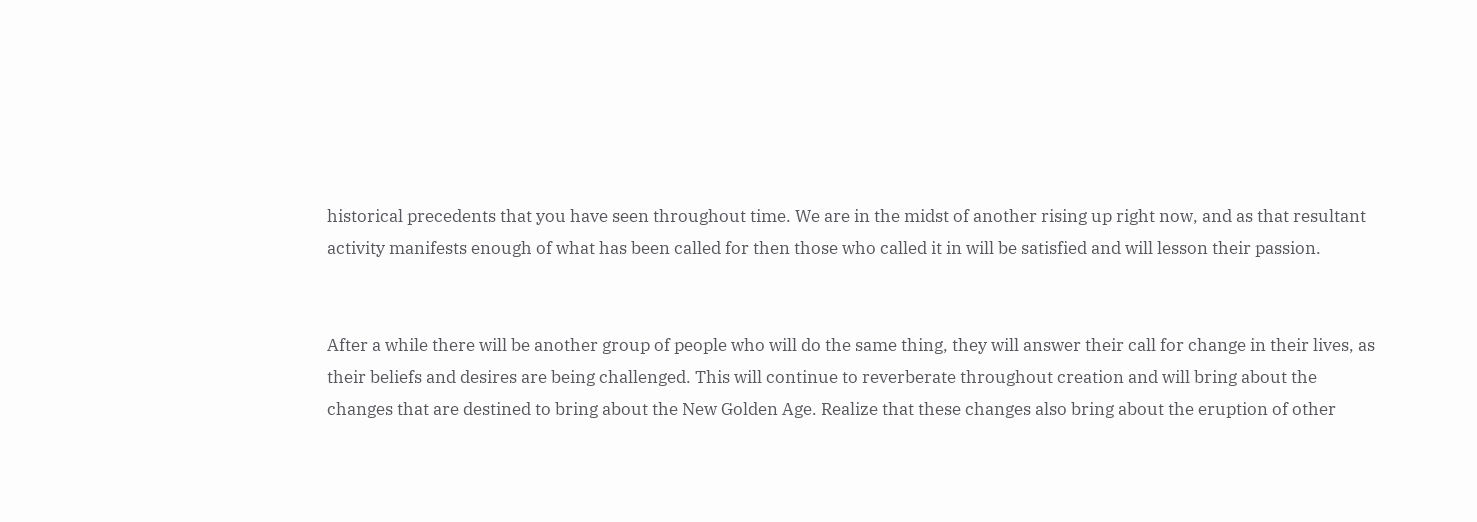historical precedents that you have seen throughout time. We are in the midst of another rising up right now, and as that resultant activity manifests enough of what has been called for then those who called it in will be satisfied and will lesson their passion.


After a while there will be another group of people who will do the same thing, they will answer their call for change in their lives, as their beliefs and desires are being challenged. This will continue to reverberate throughout creation and will bring about the changes that are destined to bring about the New Golden Age. Realize that these changes also bring about the eruption of other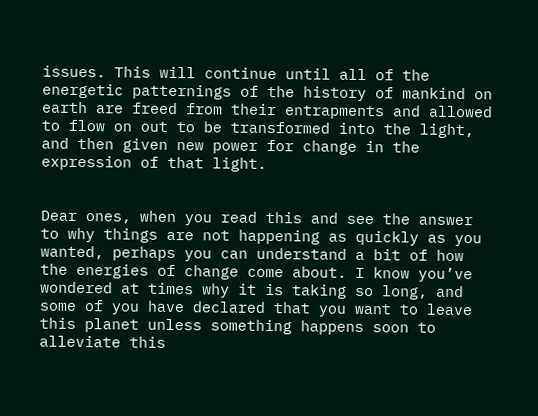issues. This will continue until all of the energetic patternings of the history of mankind on earth are freed from their entrapments and allowed to flow on out to be transformed into the light, and then given new power for change in the expression of that light.


Dear ones, when you read this and see the answer to why things are not happening as quickly as you wanted, perhaps you can understand a bit of how the energies of change come about. I know you’ve wondered at times why it is taking so long, and some of you have declared that you want to leave this planet unless something happens soon to alleviate this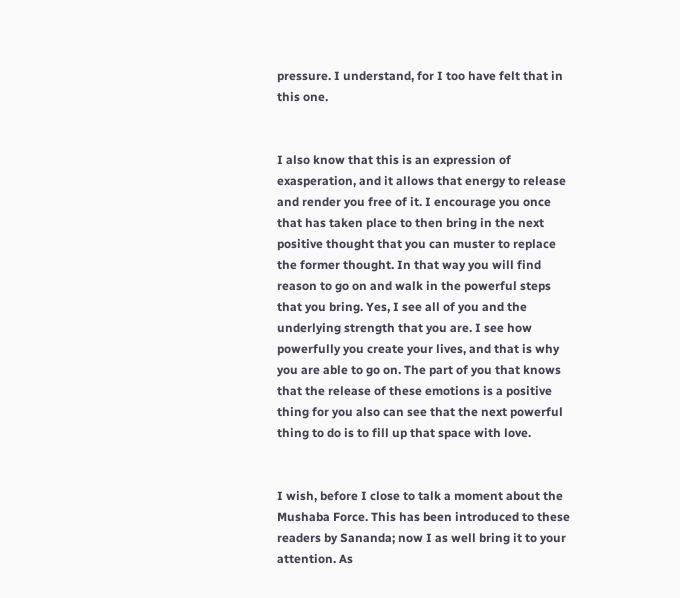pressure. I understand, for I too have felt that in this one.


I also know that this is an expression of exasperation, and it allows that energy to release and render you free of it. I encourage you once that has taken place to then bring in the next positive thought that you can muster to replace the former thought. In that way you will find reason to go on and walk in the powerful steps that you bring. Yes, I see all of you and the underlying strength that you are. I see how powerfully you create your lives, and that is why you are able to go on. The part of you that knows that the release of these emotions is a positive thing for you also can see that the next powerful thing to do is to fill up that space with love.


I wish, before I close to talk a moment about the Mushaba Force. This has been introduced to these readers by Sananda; now I as well bring it to your attention. As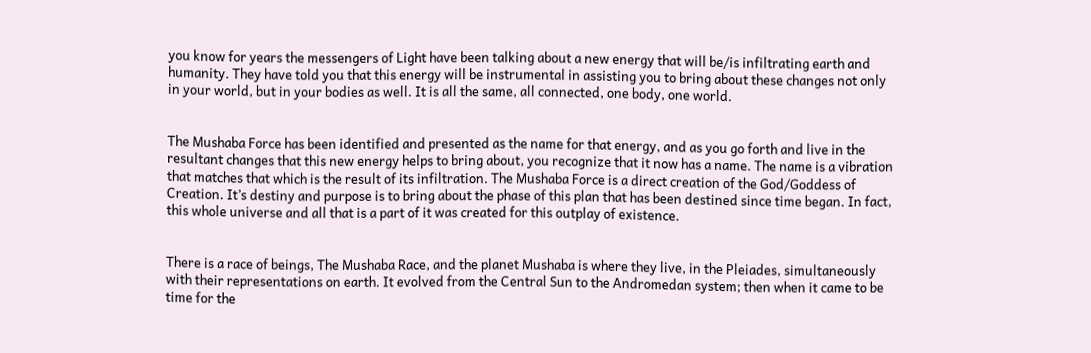you know for years the messengers of Light have been talking about a new energy that will be/is infiltrating earth and humanity. They have told you that this energy will be instrumental in assisting you to bring about these changes not only in your world, but in your bodies as well. It is all the same, all connected, one body, one world.


The Mushaba Force has been identified and presented as the name for that energy, and as you go forth and live in the resultant changes that this new energy helps to bring about, you recognize that it now has a name. The name is a vibration that matches that which is the result of its infiltration. The Mushaba Force is a direct creation of the God/Goddess of Creation. It’s destiny and purpose is to bring about the phase of this plan that has been destined since time began. In fact, this whole universe and all that is a part of it was created for this outplay of existence.


There is a race of beings, The Mushaba Race, and the planet Mushaba is where they live, in the Pleiades, simultaneously with their representations on earth. It evolved from the Central Sun to the Andromedan system; then when it came to be time for the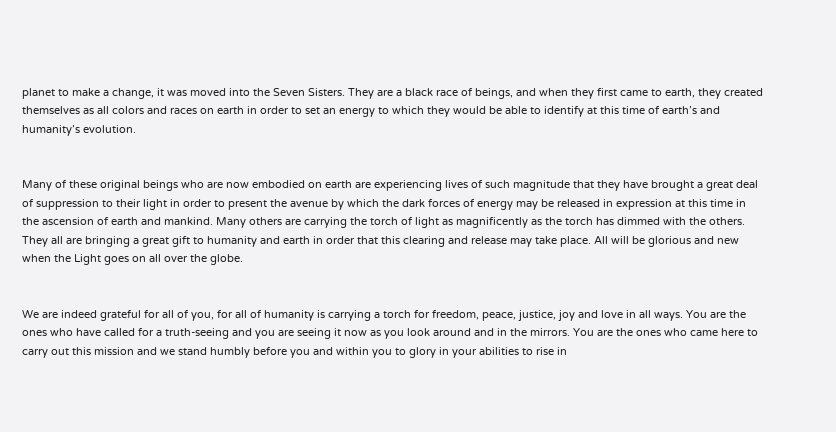planet to make a change, it was moved into the Seven Sisters. They are a black race of beings, and when they first came to earth, they created themselves as all colors and races on earth in order to set an energy to which they would be able to identify at this time of earth’s and humanity’s evolution.


Many of these original beings who are now embodied on earth are experiencing lives of such magnitude that they have brought a great deal of suppression to their light in order to present the avenue by which the dark forces of energy may be released in expression at this time in the ascension of earth and mankind. Many others are carrying the torch of light as magnificently as the torch has dimmed with the others. They all are bringing a great gift to humanity and earth in order that this clearing and release may take place. All will be glorious and new when the Light goes on all over the globe.


We are indeed grateful for all of you, for all of humanity is carrying a torch for freedom, peace, justice, joy and love in all ways. You are the ones who have called for a truth-seeing and you are seeing it now as you look around and in the mirrors. You are the ones who came here to carry out this mission and we stand humbly before you and within you to glory in your abilities to rise in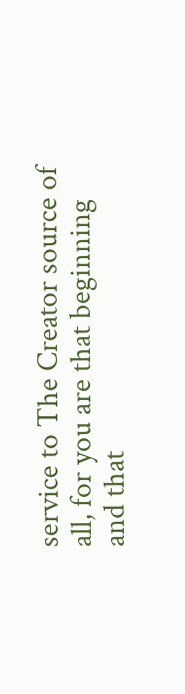service to The Creator source of all, for you are that beginning and that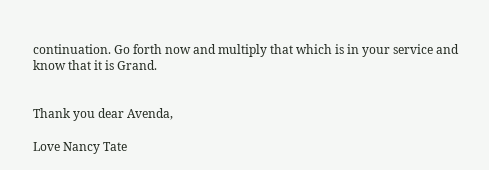continuation. Go forth now and multiply that which is in your service and know that it is Grand.


Thank you dear Avenda,

Love Nancy Tate